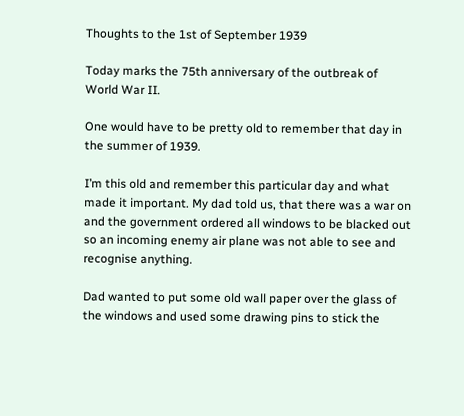Thoughts to the 1st of September 1939

Today marks the 75th anniversary of the outbreak of World War II.

One would have to be pretty old to remember that day in the summer of 1939.

I’m this old and remember this particular day and what made it important. My dad told us, that there was a war on and the government ordered all windows to be blacked out so an incoming enemy air plane was not able to see and recognise anything.

Dad wanted to put some old wall paper over the glass of the windows and used some drawing pins to stick the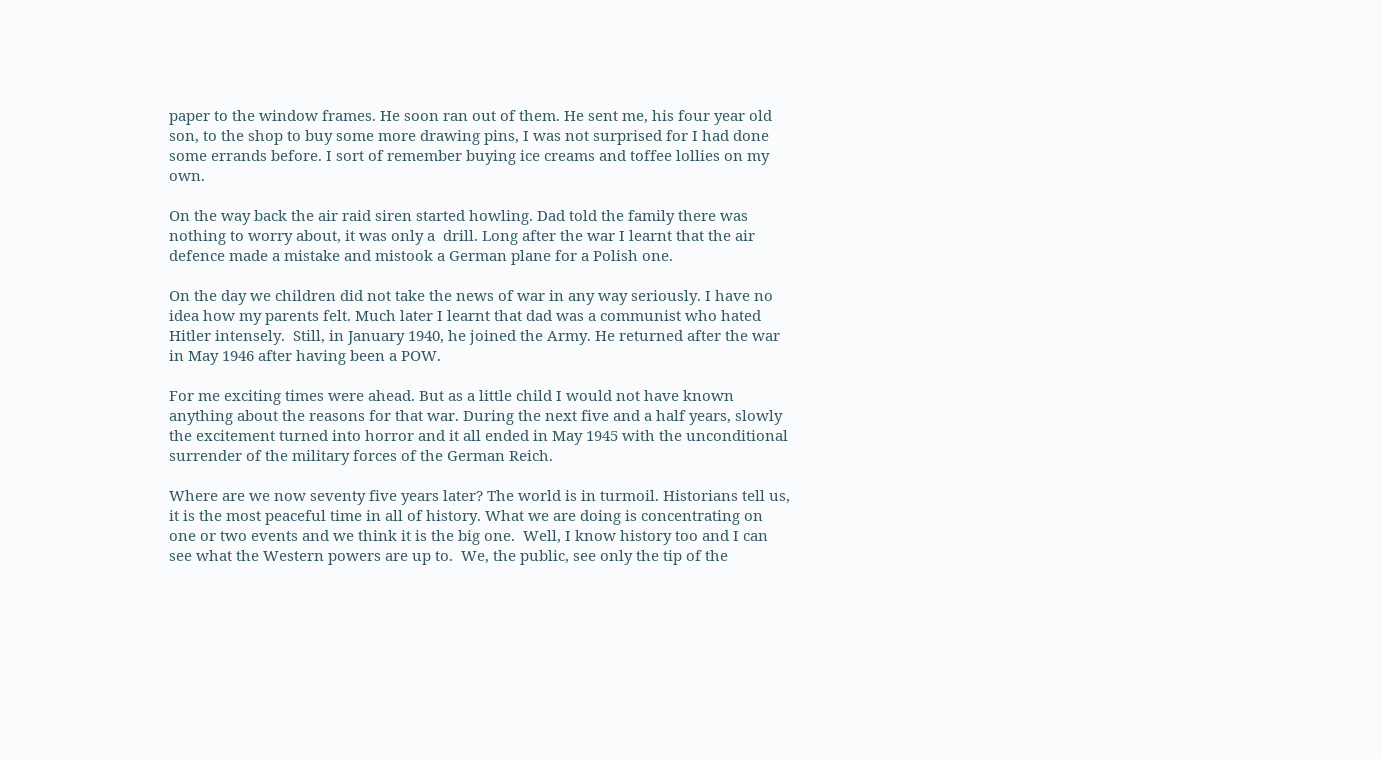paper to the window frames. He soon ran out of them. He sent me, his four year old son, to the shop to buy some more drawing pins, I was not surprised for I had done some errands before. I sort of remember buying ice creams and toffee lollies on my own.

On the way back the air raid siren started howling. Dad told the family there was nothing to worry about, it was only a  drill. Long after the war I learnt that the air defence made a mistake and mistook a German plane for a Polish one.

On the day we children did not take the news of war in any way seriously. I have no idea how my parents felt. Much later I learnt that dad was a communist who hated Hitler intensely.  Still, in January 1940, he joined the Army. He returned after the war in May 1946 after having been a POW.

For me exciting times were ahead. But as a little child I would not have known anything about the reasons for that war. During the next five and a half years, slowly the excitement turned into horror and it all ended in May 1945 with the unconditional surrender of the military forces of the German Reich.

Where are we now seventy five years later? The world is in turmoil. Historians tell us, it is the most peaceful time in all of history. What we are doing is concentrating on one or two events and we think it is the big one.  Well, I know history too and I can see what the Western powers are up to.  We, the public, see only the tip of the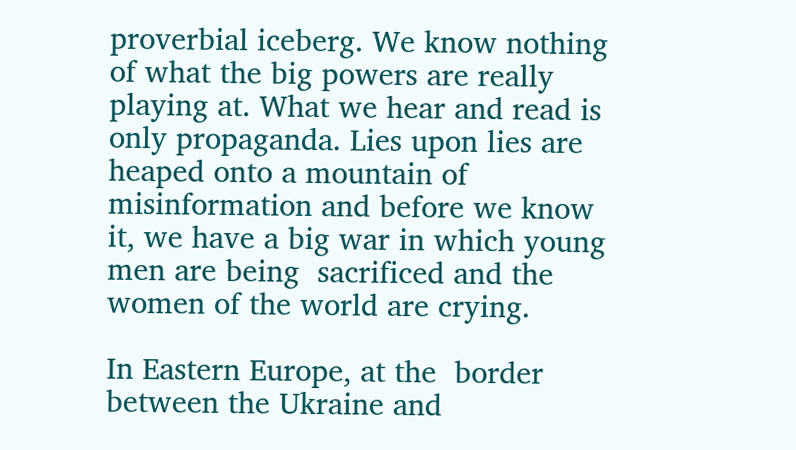proverbial iceberg. We know nothing of what the big powers are really  playing at. What we hear and read is only propaganda. Lies upon lies are heaped onto a mountain of misinformation and before we know it, we have a big war in which young men are being  sacrificed and the women of the world are crying.

In Eastern Europe, at the  border between the Ukraine and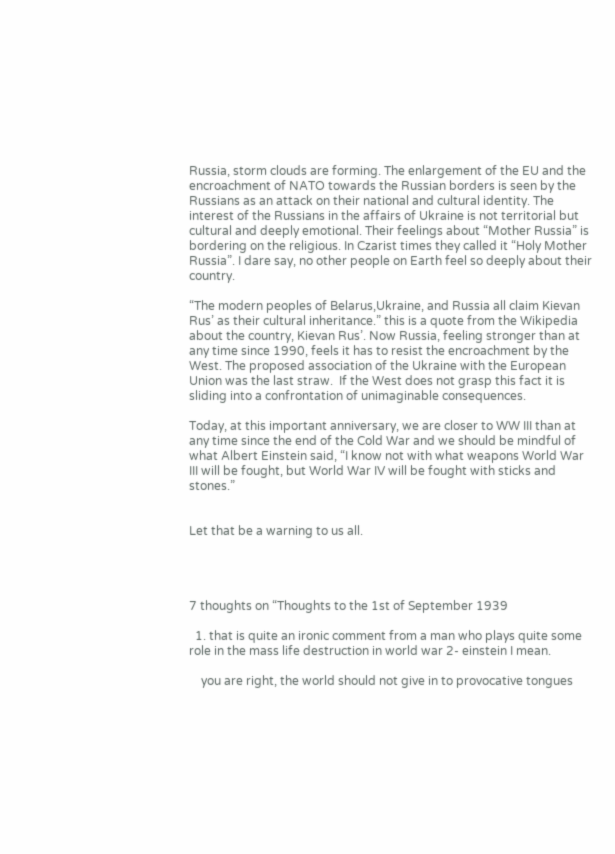Russia, storm clouds are forming. The enlargement of the EU and the encroachment of NATO towards the Russian borders is seen by the Russians as an attack on their national and cultural identity. The interest of the Russians in the affairs of Ukraine is not territorial but cultural and deeply emotional. Their feelings about “Mother Russia” is bordering on the religious. In Czarist times they called it “Holy Mother Russia”. I dare say, no other people on Earth feel so deeply about their country.

“The modern peoples of Belarus,Ukraine, and Russia all claim Kievan Rus’ as their cultural inheritance.” this is a quote from the Wikipedia about the country, Kievan Rus’. Now Russia, feeling stronger than at any time since 1990, feels it has to resist the encroachment by the West. The proposed association of the Ukraine with the European Union was the last straw.  If the West does not grasp this fact it is sliding into a confrontation of unimaginable consequences.

Today, at this important anniversary, we are closer to WW III than at any time since the end of the Cold War and we should be mindful of what Albert Einstein said, “I know not with what weapons World War III will be fought, but World War IV will be fought with sticks and stones.”


Let that be a warning to us all.




7 thoughts on “Thoughts to the 1st of September 1939

  1. that is quite an ironic comment from a man who plays quite some role in the mass life destruction in world war 2- einstein I mean.

    you are right, the world should not give in to provocative tongues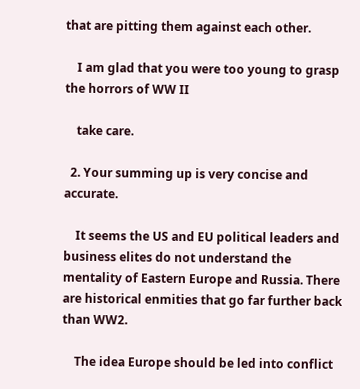that are pitting them against each other.

    I am glad that you were too young to grasp the horrors of WW II

    take care.

  2. Your summing up is very concise and accurate.

    It seems the US and EU political leaders and business elites do not understand the mentality of Eastern Europe and Russia. There are historical enmities that go far further back than WW2.

    The idea Europe should be led into conflict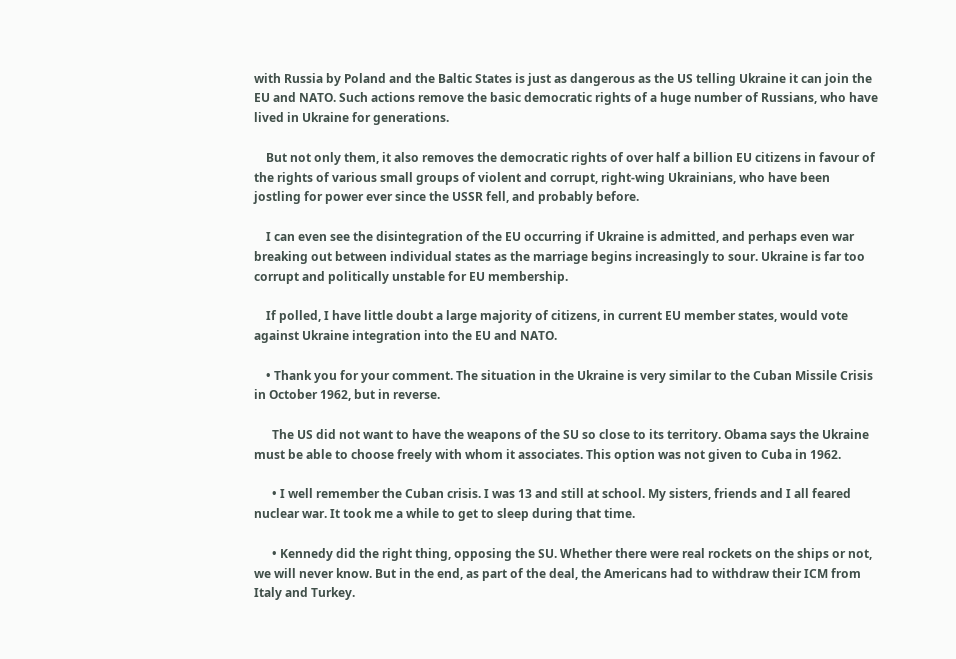with Russia by Poland and the Baltic States is just as dangerous as the US telling Ukraine it can join the EU and NATO. Such actions remove the basic democratic rights of a huge number of Russians, who have lived in Ukraine for generations.

    But not only them, it also removes the democratic rights of over half a billion EU citizens in favour of the rights of various small groups of violent and corrupt, right-wing Ukrainians, who have been jostling for power ever since the USSR fell, and probably before.

    I can even see the disintegration of the EU occurring if Ukraine is admitted, and perhaps even war breaking out between individual states as the marriage begins increasingly to sour. Ukraine is far too corrupt and politically unstable for EU membership.

    If polled, I have little doubt a large majority of citizens, in current EU member states, would vote against Ukraine integration into the EU and NATO.

    • Thank you for your comment. The situation in the Ukraine is very similar to the Cuban Missile Crisis in October 1962, but in reverse.

      The US did not want to have the weapons of the SU so close to its territory. Obama says the Ukraine must be able to choose freely with whom it associates. This option was not given to Cuba in 1962.

      • I well remember the Cuban crisis. I was 13 and still at school. My sisters, friends and I all feared nuclear war. It took me a while to get to sleep during that time.

      • Kennedy did the right thing, opposing the SU. Whether there were real rockets on the ships or not, we will never know. But in the end, as part of the deal, the Americans had to withdraw their ICM from Italy and Turkey.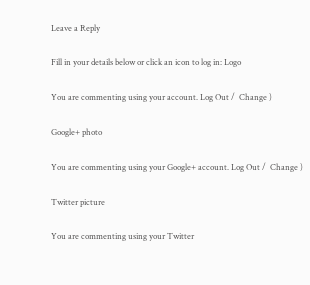Leave a Reply

Fill in your details below or click an icon to log in: Logo

You are commenting using your account. Log Out /  Change )

Google+ photo

You are commenting using your Google+ account. Log Out /  Change )

Twitter picture

You are commenting using your Twitter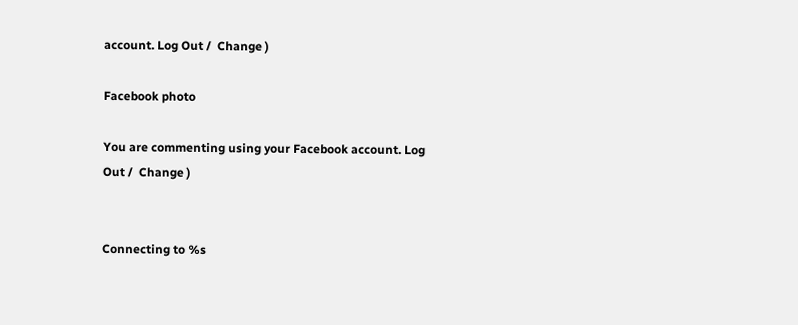account. Log Out /  Change )

Facebook photo

You are commenting using your Facebook account. Log Out /  Change )


Connecting to %s